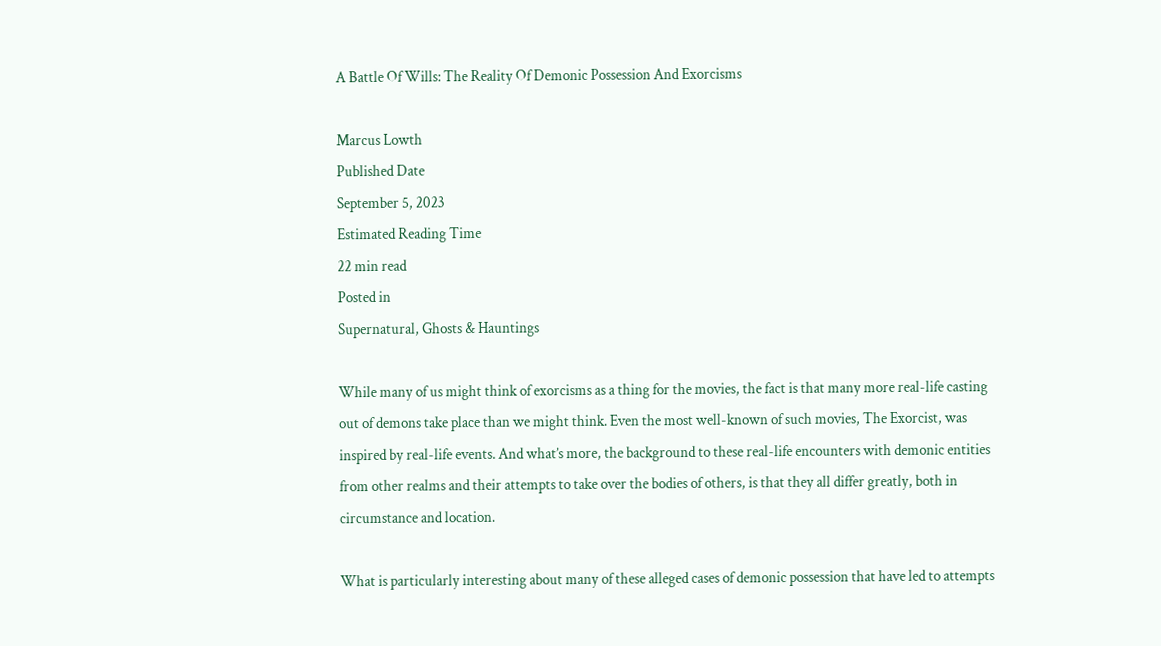A Battle Of Wills: The Reality Of Demonic Possession And Exorcisms

Marcus Lowth
Published Date
September 5, 2023
Estimated Reading Time
22 min read
Posted in
Supernatural, Ghosts & Hauntings

While many of us might think of exorcisms as a thing for the movies, the fact is that many more real-life casting out of demons take place than we might think. Even the most well-known of such movies, The Exorcist, was inspired by real-life events. And what’s more, the background to these real-life encounters with demonic entities from other realms and their attempts to take over the bodies of others, is that they all differ greatly, both in circumstance and location.

What is particularly interesting about many of these alleged cases of demonic possession that have led to attempts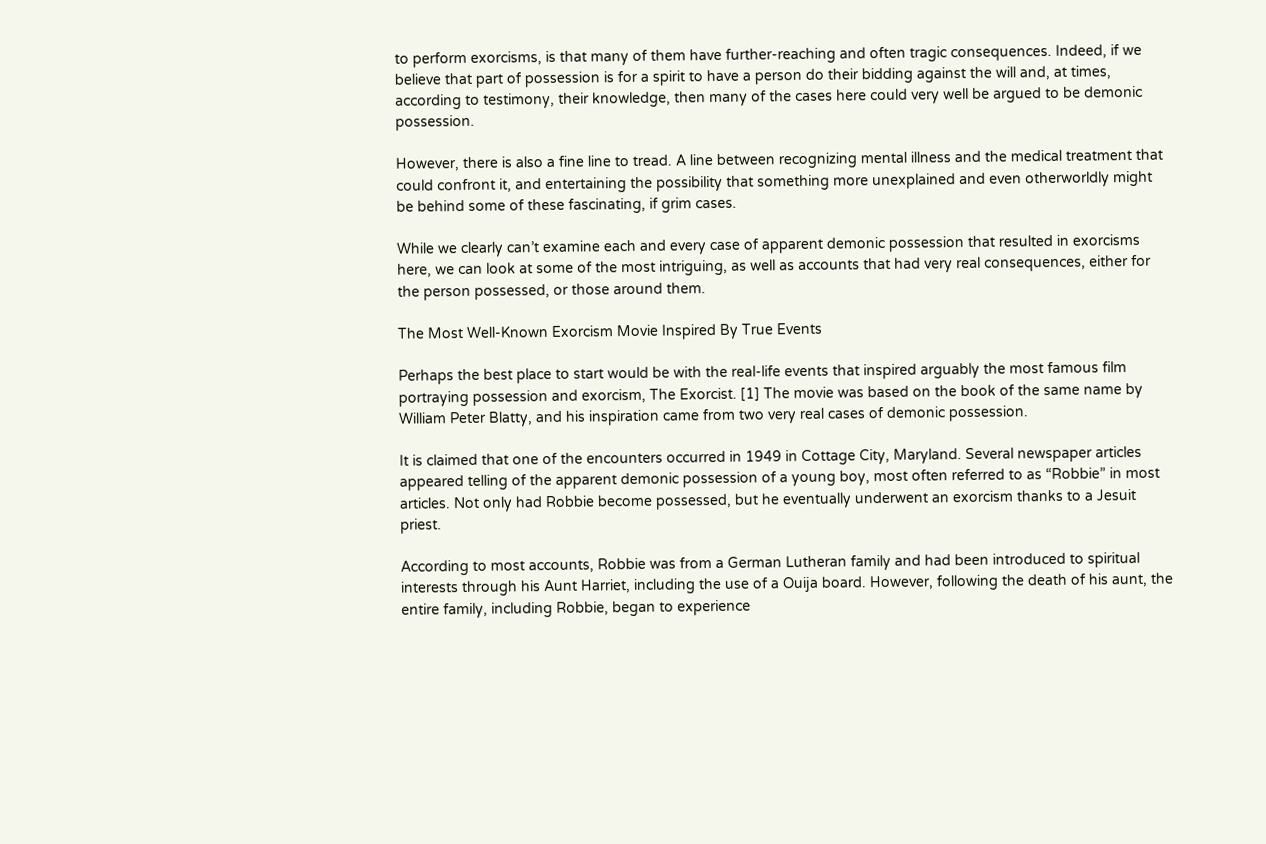to perform exorcisms, is that many of them have further-reaching and often tragic consequences. Indeed, if we believe that part of possession is for a spirit to have a person do their bidding against the will and, at times, according to testimony, their knowledge, then many of the cases here could very well be argued to be demonic possession.

However, there is also a fine line to tread. A line between recognizing mental illness and the medical treatment that could confront it, and entertaining the possibility that something more unexplained and even otherworldly might be behind some of these fascinating, if grim cases.

While we clearly can’t examine each and every case of apparent demonic possession that resulted in exorcisms here, we can look at some of the most intriguing, as well as accounts that had very real consequences, either for the person possessed, or those around them.

The Most Well-Known Exorcism Movie Inspired By True Events

Perhaps the best place to start would be with the real-life events that inspired arguably the most famous film portraying possession and exorcism, The Exorcist. [1] The movie was based on the book of the same name by William Peter Blatty, and his inspiration came from two very real cases of demonic possession.

It is claimed that one of the encounters occurred in 1949 in Cottage City, Maryland. Several newspaper articles appeared telling of the apparent demonic possession of a young boy, most often referred to as “Robbie” in most articles. Not only had Robbie become possessed, but he eventually underwent an exorcism thanks to a Jesuit priest.

According to most accounts, Robbie was from a German Lutheran family and had been introduced to spiritual interests through his Aunt Harriet, including the use of a Ouija board. However, following the death of his aunt, the entire family, including Robbie, began to experience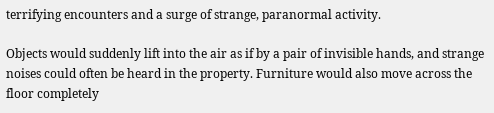terrifying encounters and a surge of strange, paranormal activity.

Objects would suddenly lift into the air as if by a pair of invisible hands, and strange noises could often be heard in the property. Furniture would also move across the floor completely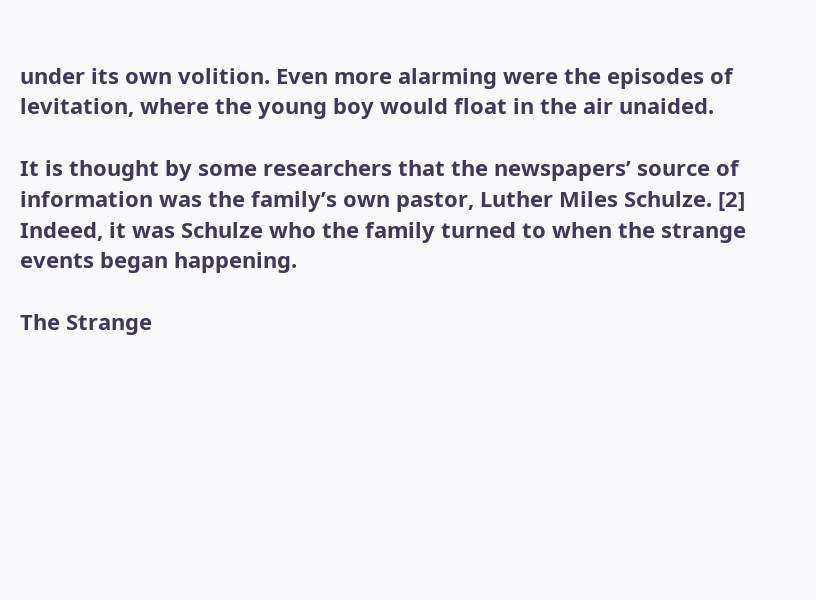under its own volition. Even more alarming were the episodes of levitation, where the young boy would float in the air unaided.

It is thought by some researchers that the newspapers’ source of information was the family’s own pastor, Luther Miles Schulze. [2] Indeed, it was Schulze who the family turned to when the strange events began happening.

The Strange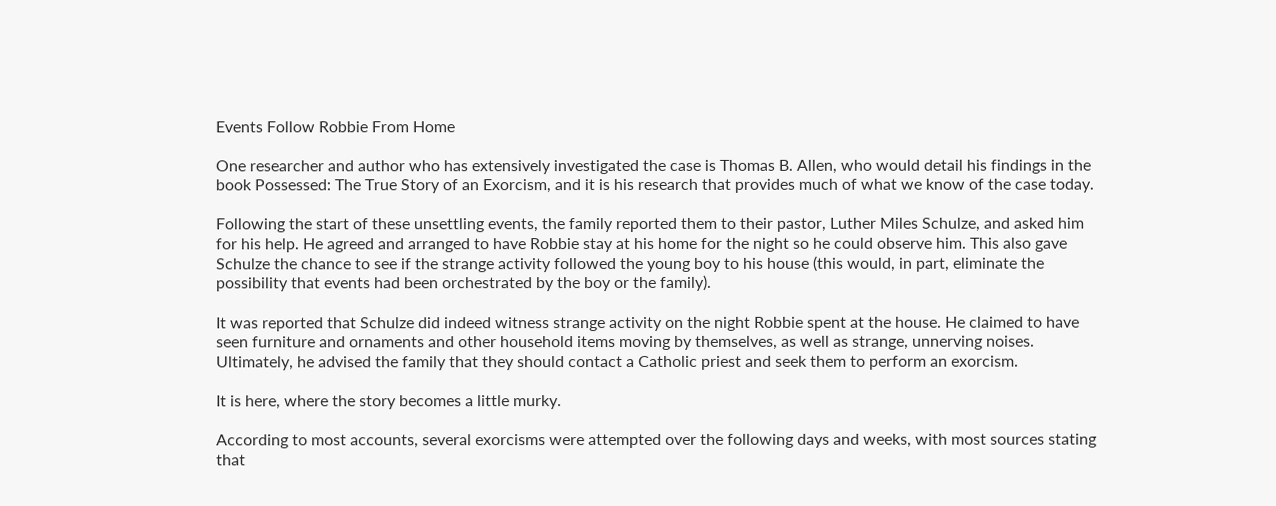Events Follow Robbie From Home

One researcher and author who has extensively investigated the case is Thomas B. Allen, who would detail his findings in the book Possessed: The True Story of an Exorcism, and it is his research that provides much of what we know of the case today.

Following the start of these unsettling events, the family reported them to their pastor, Luther Miles Schulze, and asked him for his help. He agreed and arranged to have Robbie stay at his home for the night so he could observe him. This also gave Schulze the chance to see if the strange activity followed the young boy to his house (this would, in part, eliminate the possibility that events had been orchestrated by the boy or the family).

It was reported that Schulze did indeed witness strange activity on the night Robbie spent at the house. He claimed to have seen furniture and ornaments and other household items moving by themselves, as well as strange, unnerving noises. Ultimately, he advised the family that they should contact a Catholic priest and seek them to perform an exorcism.

It is here, where the story becomes a little murky.

According to most accounts, several exorcisms were attempted over the following days and weeks, with most sources stating that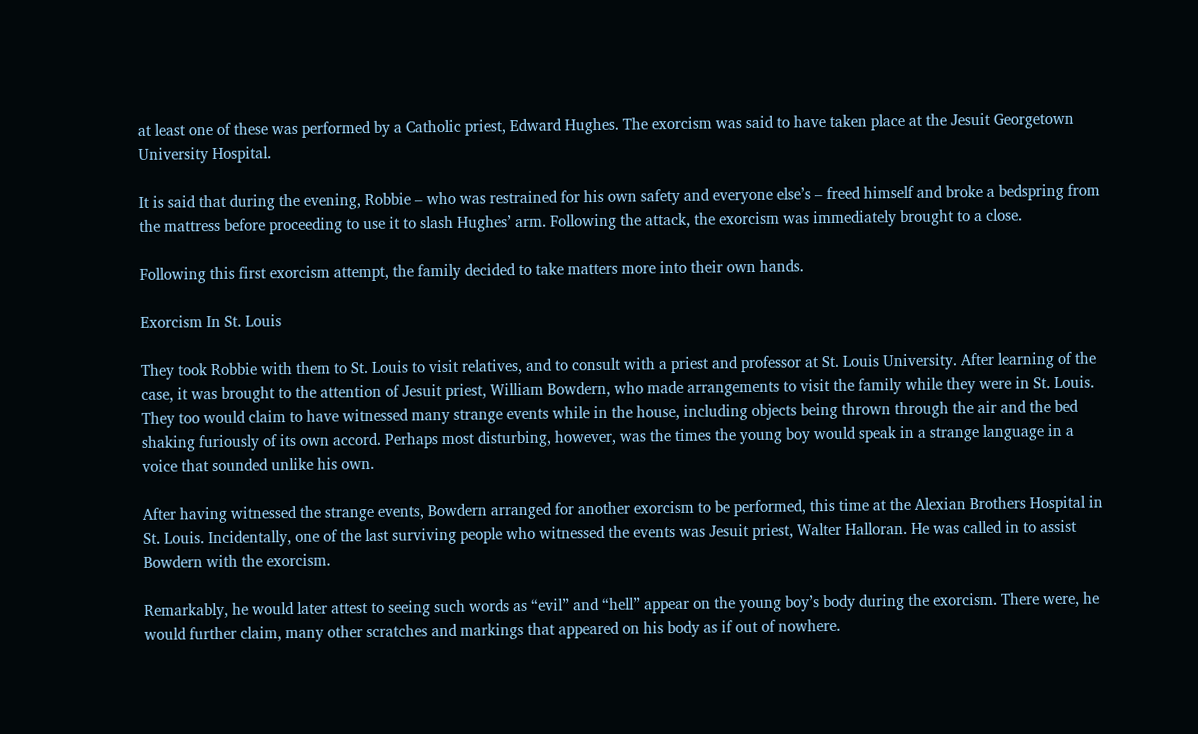at least one of these was performed by a Catholic priest, Edward Hughes. The exorcism was said to have taken place at the Jesuit Georgetown University Hospital.

It is said that during the evening, Robbie – who was restrained for his own safety and everyone else’s – freed himself and broke a bedspring from the mattress before proceeding to use it to slash Hughes’ arm. Following the attack, the exorcism was immediately brought to a close.

Following this first exorcism attempt, the family decided to take matters more into their own hands.

Exorcism In St. Louis

They took Robbie with them to St. Louis to visit relatives, and to consult with a priest and professor at St. Louis University. After learning of the case, it was brought to the attention of Jesuit priest, William Bowdern, who made arrangements to visit the family while they were in St. Louis. They too would claim to have witnessed many strange events while in the house, including objects being thrown through the air and the bed shaking furiously of its own accord. Perhaps most disturbing, however, was the times the young boy would speak in a strange language in a voice that sounded unlike his own.

After having witnessed the strange events, Bowdern arranged for another exorcism to be performed, this time at the Alexian Brothers Hospital in St. Louis. Incidentally, one of the last surviving people who witnessed the events was Jesuit priest, Walter Halloran. He was called in to assist Bowdern with the exorcism.

Remarkably, he would later attest to seeing such words as “evil” and “hell” appear on the young boy’s body during the exorcism. There were, he would further claim, many other scratches and markings that appeared on his body as if out of nowhere.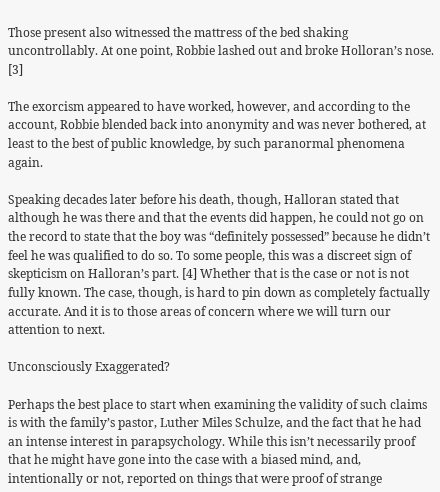Those present also witnessed the mattress of the bed shaking uncontrollably. At one point, Robbie lashed out and broke Holloran’s nose. [3]

The exorcism appeared to have worked, however, and according to the account, Robbie blended back into anonymity and was never bothered, at least to the best of public knowledge, by such paranormal phenomena again.

Speaking decades later before his death, though, Halloran stated that although he was there and that the events did happen, he could not go on the record to state that the boy was “definitely possessed” because he didn’t feel he was qualified to do so. To some people, this was a discreet sign of skepticism on Halloran’s part. [4] Whether that is the case or not is not fully known. The case, though, is hard to pin down as completely factually accurate. And it is to those areas of concern where we will turn our attention to next.

Unconsciously Exaggerated?

Perhaps the best place to start when examining the validity of such claims is with the family’s pastor, Luther Miles Schulze, and the fact that he had an intense interest in parapsychology. While this isn’t necessarily proof that he might have gone into the case with a biased mind, and, intentionally or not, reported on things that were proof of strange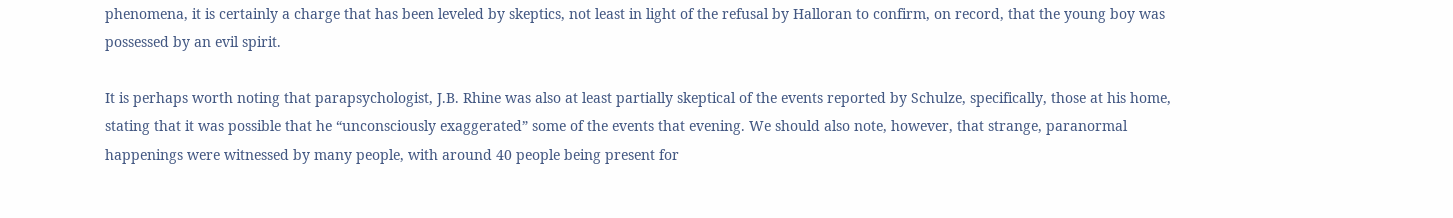phenomena, it is certainly a charge that has been leveled by skeptics, not least in light of the refusal by Halloran to confirm, on record, that the young boy was possessed by an evil spirit.

It is perhaps worth noting that parapsychologist, J.B. Rhine was also at least partially skeptical of the events reported by Schulze, specifically, those at his home, stating that it was possible that he “unconsciously exaggerated” some of the events that evening. We should also note, however, that strange, paranormal happenings were witnessed by many people, with around 40 people being present for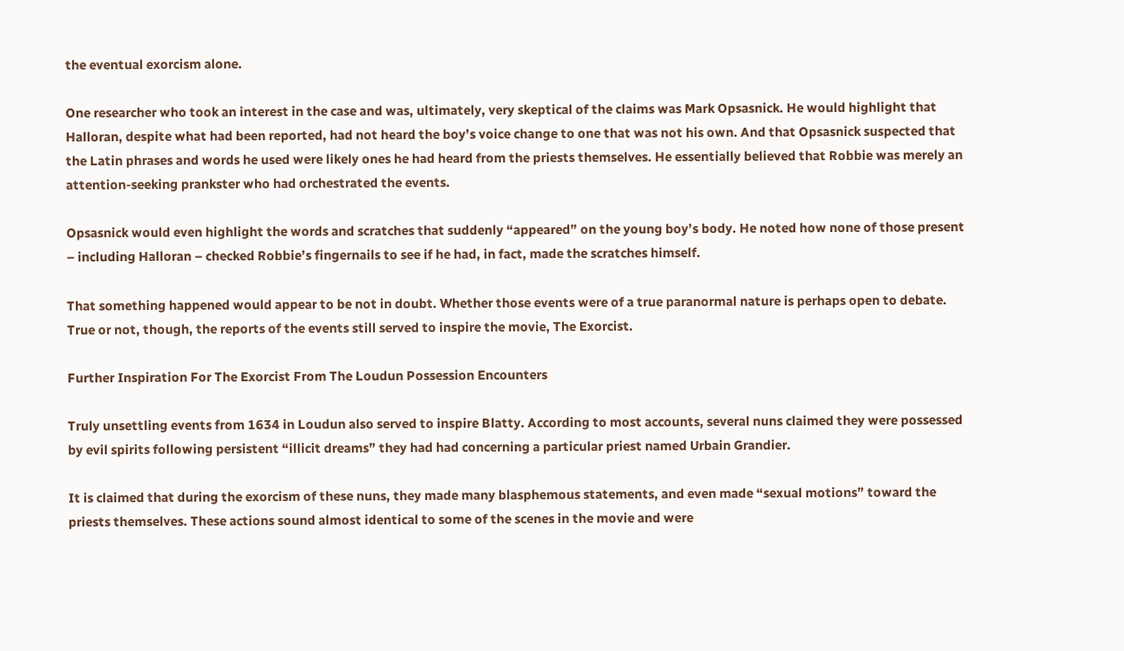the eventual exorcism alone.

One researcher who took an interest in the case and was, ultimately, very skeptical of the claims was Mark Opsasnick. He would highlight that Halloran, despite what had been reported, had not heard the boy’s voice change to one that was not his own. And that Opsasnick suspected that the Latin phrases and words he used were likely ones he had heard from the priests themselves. He essentially believed that Robbie was merely an attention-seeking prankster who had orchestrated the events.

Opsasnick would even highlight the words and scratches that suddenly “appeared” on the young boy’s body. He noted how none of those present – including Halloran – checked Robbie’s fingernails to see if he had, in fact, made the scratches himself.

That something happened would appear to be not in doubt. Whether those events were of a true paranormal nature is perhaps open to debate. True or not, though, the reports of the events still served to inspire the movie, The Exorcist.

Further Inspiration For The Exorcist From The Loudun Possession Encounters

Truly unsettling events from 1634 in Loudun also served to inspire Blatty. According to most accounts, several nuns claimed they were possessed by evil spirits following persistent “illicit dreams” they had had concerning a particular priest named Urbain Grandier.

It is claimed that during the exorcism of these nuns, they made many blasphemous statements, and even made “sexual motions” toward the priests themselves. These actions sound almost identical to some of the scenes in the movie and were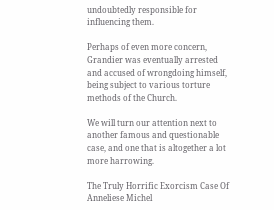undoubtedly responsible for influencing them.

Perhaps of even more concern, Grandier was eventually arrested and accused of wrongdoing himself, being subject to various torture methods of the Church.

We will turn our attention next to another famous and questionable case, and one that is altogether a lot more harrowing.

The Truly Horrific Exorcism Case Of Anneliese Michel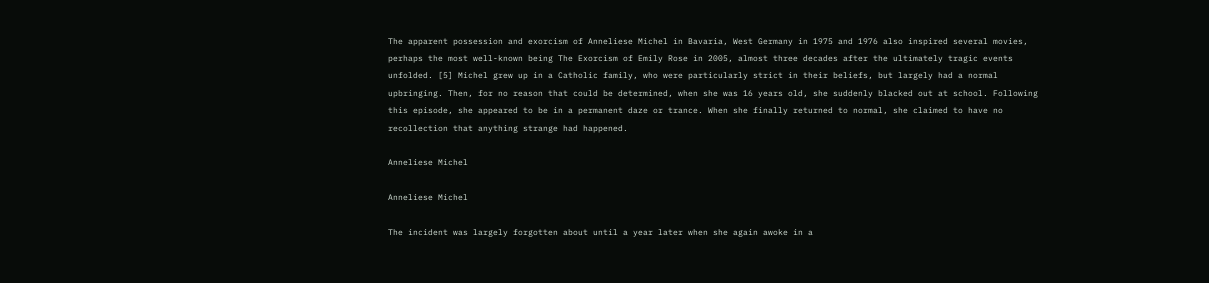The apparent possession and exorcism of Anneliese Michel in Bavaria, West Germany in 1975 and 1976 also inspired several movies, perhaps the most well-known being The Exorcism of Emily Rose in 2005, almost three decades after the ultimately tragic events unfolded. [5] Michel grew up in a Catholic family, who were particularly strict in their beliefs, but largely had a normal upbringing. Then, for no reason that could be determined, when she was 16 years old, she suddenly blacked out at school. Following this episode, she appeared to be in a permanent daze or trance. When she finally returned to normal, she claimed to have no recollection that anything strange had happened.

Anneliese Michel

Anneliese Michel

The incident was largely forgotten about until a year later when she again awoke in a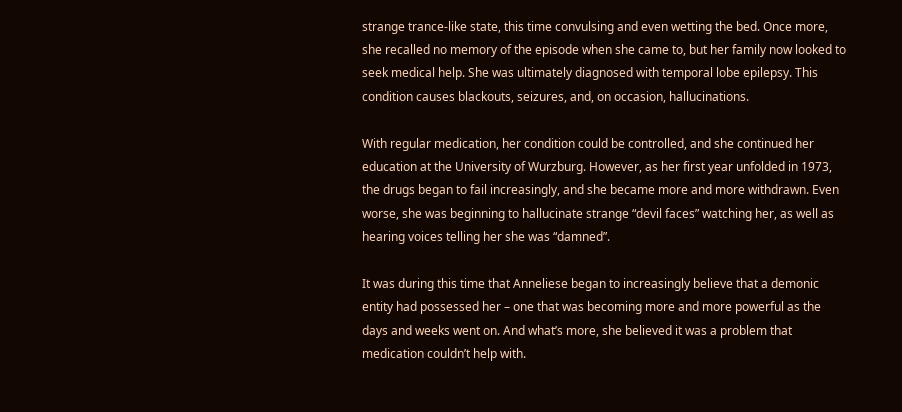strange trance-like state, this time convulsing and even wetting the bed. Once more, she recalled no memory of the episode when she came to, but her family now looked to seek medical help. She was ultimately diagnosed with temporal lobe epilepsy. This condition causes blackouts, seizures, and, on occasion, hallucinations.

With regular medication, her condition could be controlled, and she continued her education at the University of Wurzburg. However, as her first year unfolded in 1973, the drugs began to fail increasingly, and she became more and more withdrawn. Even worse, she was beginning to hallucinate strange “devil faces” watching her, as well as hearing voices telling her she was “damned”.

It was during this time that Anneliese began to increasingly believe that a demonic entity had possessed her – one that was becoming more and more powerful as the days and weeks went on. And what’s more, she believed it was a problem that medication couldn’t help with.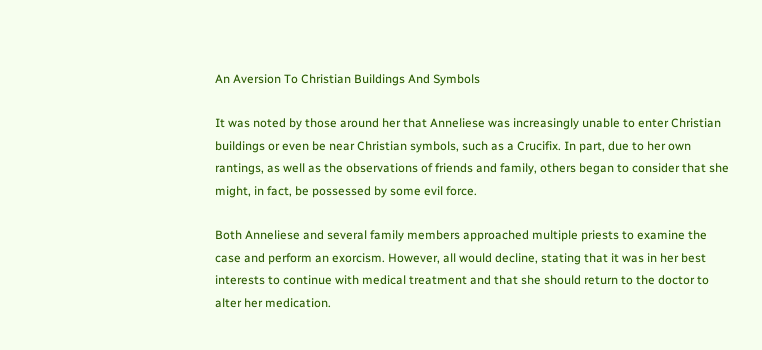An Aversion To Christian Buildings And Symbols

It was noted by those around her that Anneliese was increasingly unable to enter Christian buildings or even be near Christian symbols, such as a Crucifix. In part, due to her own rantings, as well as the observations of friends and family, others began to consider that she might, in fact, be possessed by some evil force.

Both Anneliese and several family members approached multiple priests to examine the case and perform an exorcism. However, all would decline, stating that it was in her best interests to continue with medical treatment and that she should return to the doctor to alter her medication.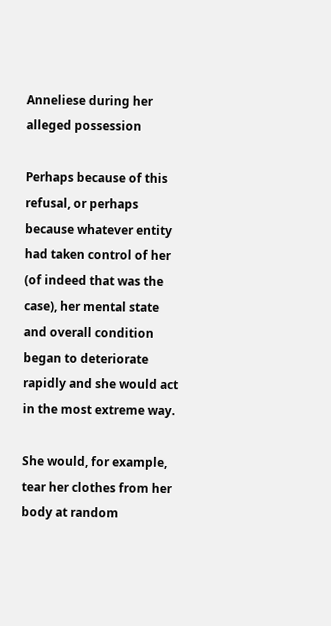Anneliese during her alleged possession

Perhaps because of this refusal, or perhaps because whatever entity had taken control of her (of indeed that was the case), her mental state and overall condition began to deteriorate rapidly and she would act in the most extreme way.

She would, for example, tear her clothes from her body at random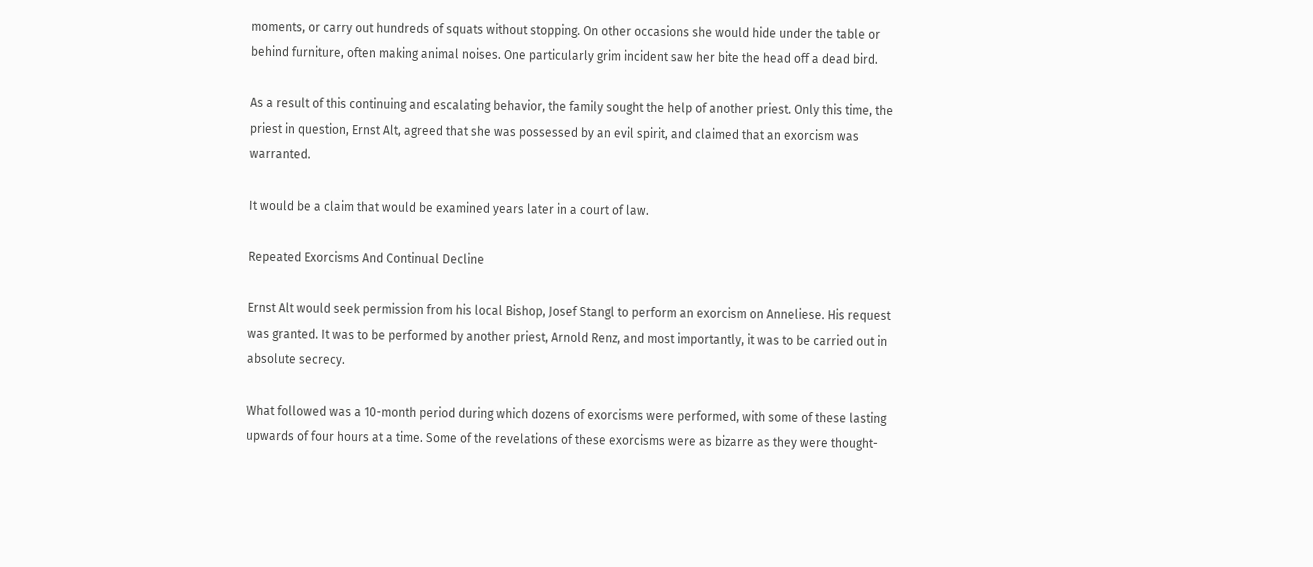moments, or carry out hundreds of squats without stopping. On other occasions she would hide under the table or behind furniture, often making animal noises. One particularly grim incident saw her bite the head off a dead bird.

As a result of this continuing and escalating behavior, the family sought the help of another priest. Only this time, the priest in question, Ernst Alt, agreed that she was possessed by an evil spirit, and claimed that an exorcism was warranted.

It would be a claim that would be examined years later in a court of law.

Repeated Exorcisms And Continual Decline

Ernst Alt would seek permission from his local Bishop, Josef Stangl to perform an exorcism on Anneliese. His request was granted. It was to be performed by another priest, Arnold Renz, and most importantly, it was to be carried out in absolute secrecy.

What followed was a 10-month period during which dozens of exorcisms were performed, with some of these lasting upwards of four hours at a time. Some of the revelations of these exorcisms were as bizarre as they were thought-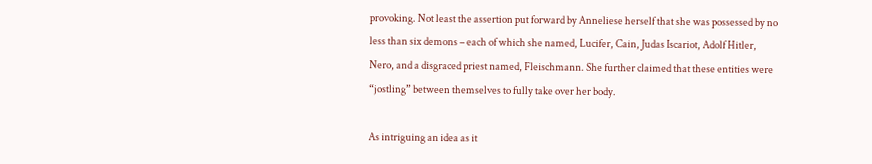provoking. Not least the assertion put forward by Anneliese herself that she was possessed by no less than six demons – each of which she named, Lucifer, Cain, Judas Iscariot, Adolf Hitler, Nero, and a disgraced priest named, Fleischmann. She further claimed that these entities were “jostling” between themselves to fully take over her body.

As intriguing an idea as it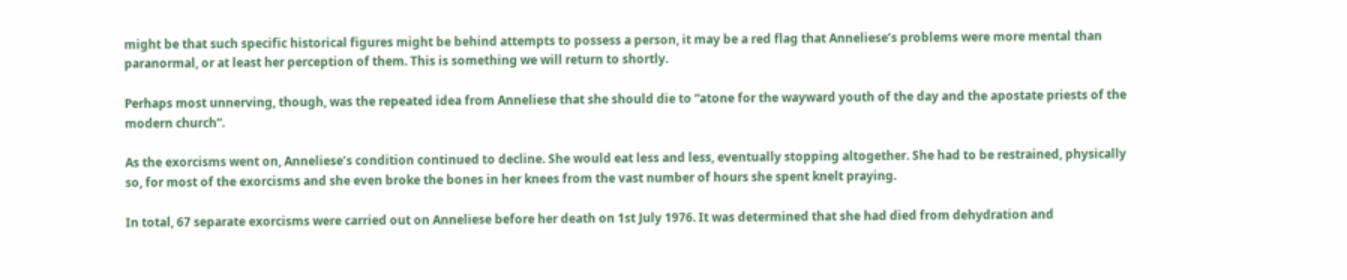might be that such specific historical figures might be behind attempts to possess a person, it may be a red flag that Anneliese’s problems were more mental than paranormal, or at least her perception of them. This is something we will return to shortly.

Perhaps most unnerving, though, was the repeated idea from Anneliese that she should die to “atone for the wayward youth of the day and the apostate priests of the modern church”.

As the exorcisms went on, Anneliese’s condition continued to decline. She would eat less and less, eventually stopping altogether. She had to be restrained, physically so, for most of the exorcisms and she even broke the bones in her knees from the vast number of hours she spent knelt praying.

In total, 67 separate exorcisms were carried out on Anneliese before her death on 1st July 1976. It was determined that she had died from dehydration and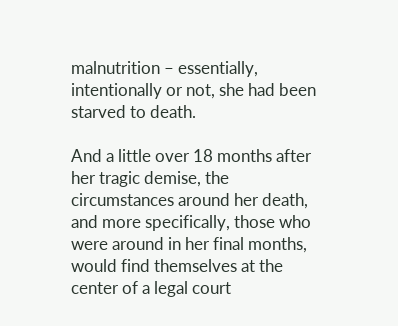malnutrition – essentially, intentionally or not, she had been starved to death.

And a little over 18 months after her tragic demise, the circumstances around her death, and more specifically, those who were around in her final months, would find themselves at the center of a legal court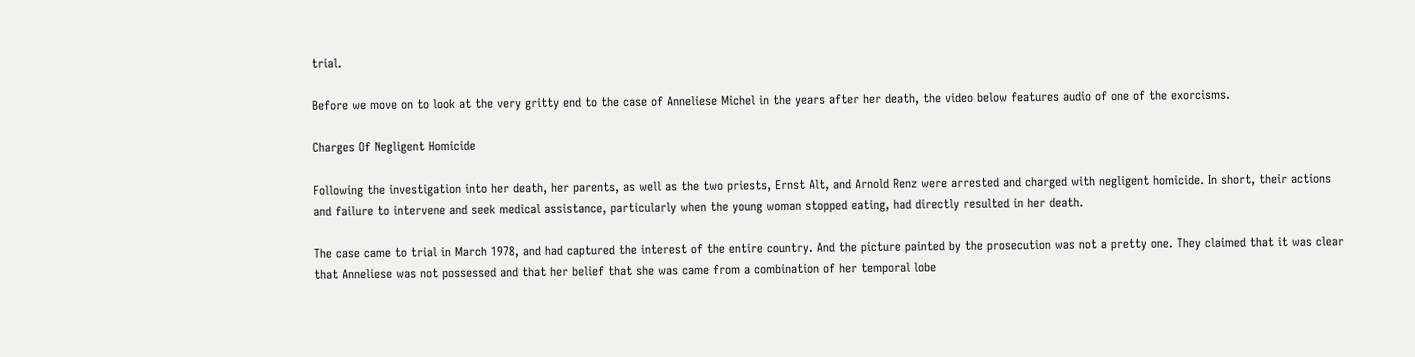trial.

Before we move on to look at the very gritty end to the case of Anneliese Michel in the years after her death, the video below features audio of one of the exorcisms.

Charges Of Negligent Homicide

Following the investigation into her death, her parents, as well as the two priests, Ernst Alt, and Arnold Renz were arrested and charged with negligent homicide. In short, their actions and failure to intervene and seek medical assistance, particularly when the young woman stopped eating, had directly resulted in her death.

The case came to trial in March 1978, and had captured the interest of the entire country. And the picture painted by the prosecution was not a pretty one. They claimed that it was clear that Anneliese was not possessed and that her belief that she was came from a combination of her temporal lobe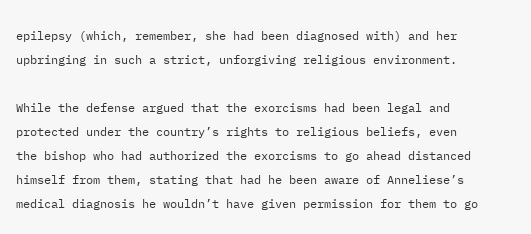epilepsy (which, remember, she had been diagnosed with) and her upbringing in such a strict, unforgiving religious environment.

While the defense argued that the exorcisms had been legal and protected under the country’s rights to religious beliefs, even the bishop who had authorized the exorcisms to go ahead distanced himself from them, stating that had he been aware of Anneliese’s medical diagnosis he wouldn’t have given permission for them to go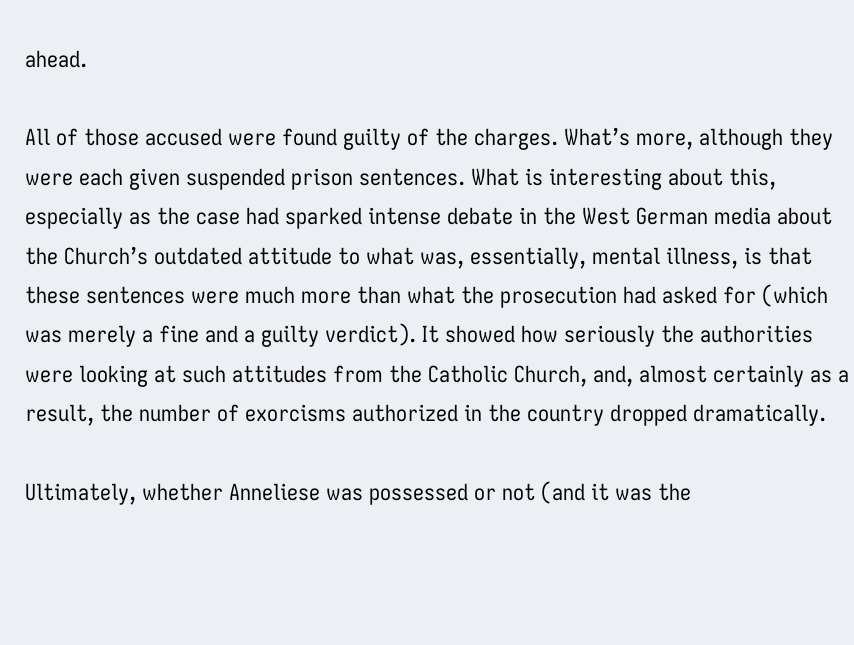ahead.

All of those accused were found guilty of the charges. What’s more, although they were each given suspended prison sentences. What is interesting about this, especially as the case had sparked intense debate in the West German media about the Church’s outdated attitude to what was, essentially, mental illness, is that these sentences were much more than what the prosecution had asked for (which was merely a fine and a guilty verdict). It showed how seriously the authorities were looking at such attitudes from the Catholic Church, and, almost certainly as a result, the number of exorcisms authorized in the country dropped dramatically.

Ultimately, whether Anneliese was possessed or not (and it was the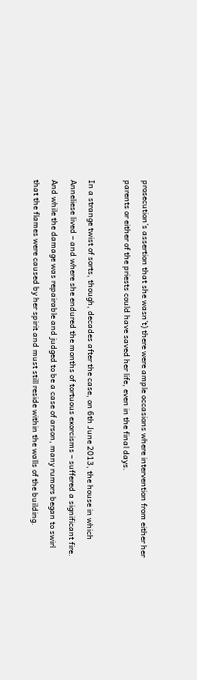prosecution’s assertion that she wasn’t) there were ample occasions where intervention from either her parents or either of the priests could have saved her life, even in the final days.

In a strange twist of sorts, though, decades after the case, on 6th June 2013, the house in which Anneliese lived – and where she endured the months of tortuous exorcisms – suffered a significant fire. And while the damage was repairable and judged to be a case of arson, many rumors began to swirl that the flames were caused by her spirit and must still reside within the walls of the building.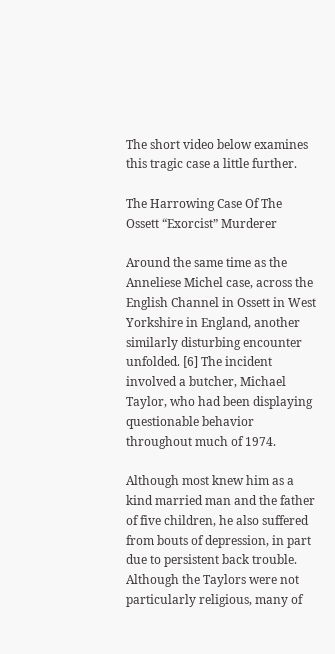The short video below examines this tragic case a little further.

The Harrowing Case Of The Ossett “Exorcist” Murderer

Around the same time as the Anneliese Michel case, across the English Channel in Ossett in West Yorkshire in England, another similarly disturbing encounter unfolded. [6] The incident involved a butcher, Michael Taylor, who had been displaying questionable behavior throughout much of 1974.

Although most knew him as a kind married man and the father of five children, he also suffered from bouts of depression, in part due to persistent back trouble. Although the Taylors were not particularly religious, many of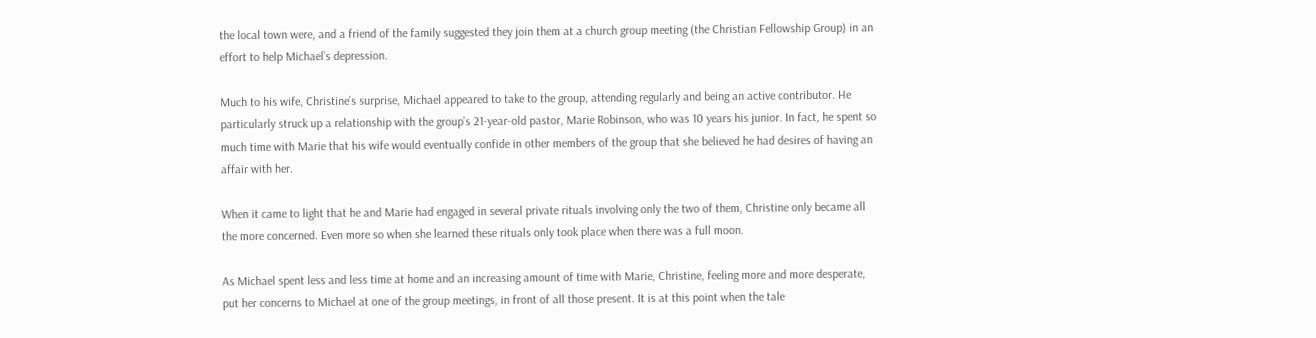the local town were, and a friend of the family suggested they join them at a church group meeting (the Christian Fellowship Group) in an effort to help Michael’s depression.

Much to his wife, Christine’s surprise, Michael appeared to take to the group, attending regularly and being an active contributor. He particularly struck up a relationship with the group’s 21-year-old pastor, Marie Robinson, who was 10 years his junior. In fact, he spent so much time with Marie that his wife would eventually confide in other members of the group that she believed he had desires of having an affair with her.

When it came to light that he and Marie had engaged in several private rituals involving only the two of them, Christine only became all the more concerned. Even more so when she learned these rituals only took place when there was a full moon.

As Michael spent less and less time at home and an increasing amount of time with Marie, Christine, feeling more and more desperate, put her concerns to Michael at one of the group meetings, in front of all those present. It is at this point when the tale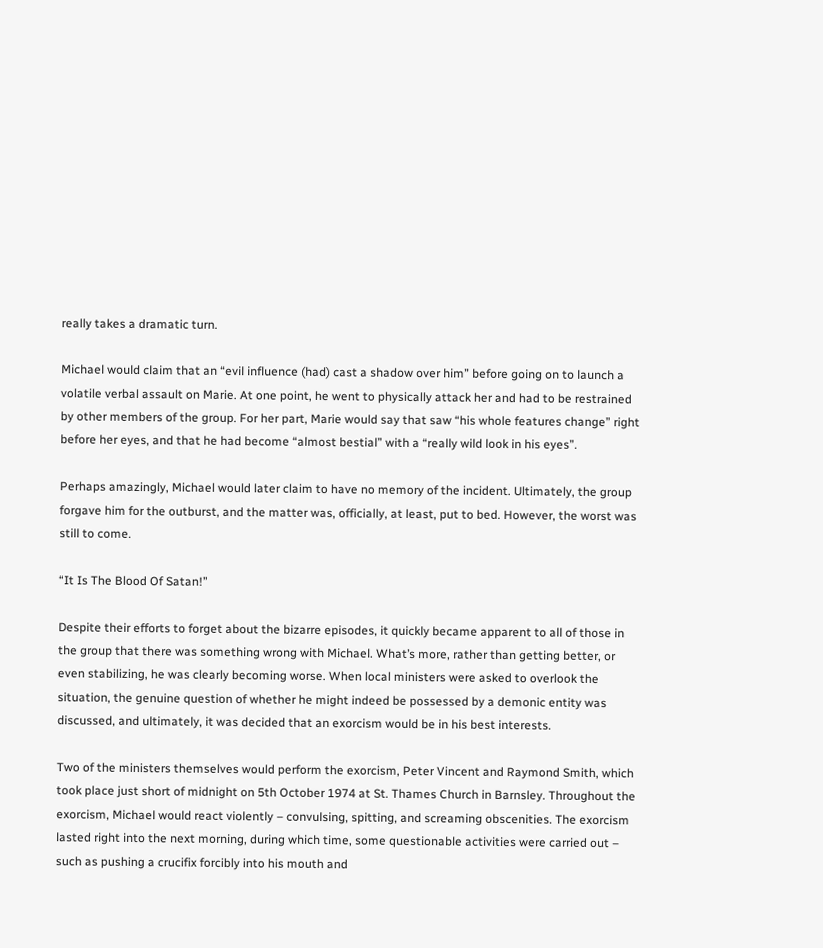really takes a dramatic turn.

Michael would claim that an “evil influence (had) cast a shadow over him” before going on to launch a volatile verbal assault on Marie. At one point, he went to physically attack her and had to be restrained by other members of the group. For her part, Marie would say that saw “his whole features change” right before her eyes, and that he had become “almost bestial” with a “really wild look in his eyes”.

Perhaps amazingly, Michael would later claim to have no memory of the incident. Ultimately, the group forgave him for the outburst, and the matter was, officially, at least, put to bed. However, the worst was still to come.

“It Is The Blood Of Satan!”

Despite their efforts to forget about the bizarre episodes, it quickly became apparent to all of those in the group that there was something wrong with Michael. What’s more, rather than getting better, or even stabilizing, he was clearly becoming worse. When local ministers were asked to overlook the situation, the genuine question of whether he might indeed be possessed by a demonic entity was discussed, and ultimately, it was decided that an exorcism would be in his best interests.

Two of the ministers themselves would perform the exorcism, Peter Vincent and Raymond Smith, which took place just short of midnight on 5th October 1974 at St. Thames Church in Barnsley. Throughout the exorcism, Michael would react violently – convulsing, spitting, and screaming obscenities. The exorcism lasted right into the next morning, during which time, some questionable activities were carried out – such as pushing a crucifix forcibly into his mouth and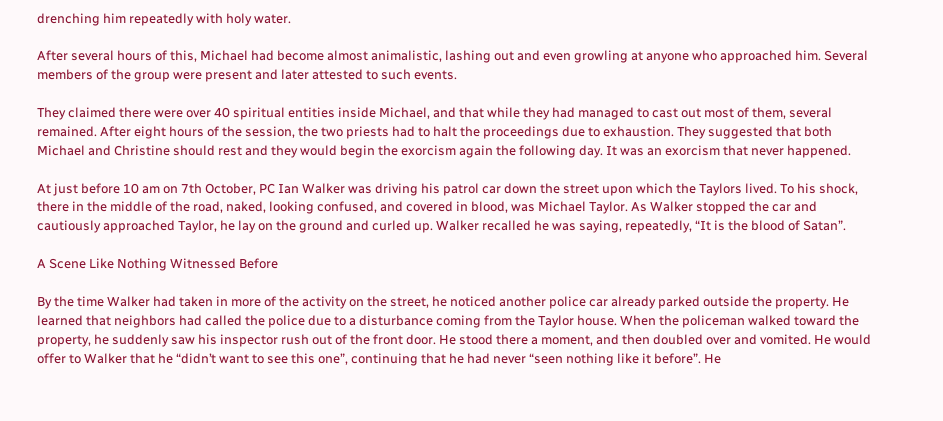drenching him repeatedly with holy water.

After several hours of this, Michael had become almost animalistic, lashing out and even growling at anyone who approached him. Several members of the group were present and later attested to such events.

They claimed there were over 40 spiritual entities inside Michael, and that while they had managed to cast out most of them, several remained. After eight hours of the session, the two priests had to halt the proceedings due to exhaustion. They suggested that both Michael and Christine should rest and they would begin the exorcism again the following day. It was an exorcism that never happened.

At just before 10 am on 7th October, PC Ian Walker was driving his patrol car down the street upon which the Taylors lived. To his shock, there in the middle of the road, naked, looking confused, and covered in blood, was Michael Taylor. As Walker stopped the car and cautiously approached Taylor, he lay on the ground and curled up. Walker recalled he was saying, repeatedly, “It is the blood of Satan”.

A Scene Like Nothing Witnessed Before

By the time Walker had taken in more of the activity on the street, he noticed another police car already parked outside the property. He learned that neighbors had called the police due to a disturbance coming from the Taylor house. When the policeman walked toward the property, he suddenly saw his inspector rush out of the front door. He stood there a moment, and then doubled over and vomited. He would offer to Walker that he “didn’t want to see this one”, continuing that he had never “seen nothing like it before”. He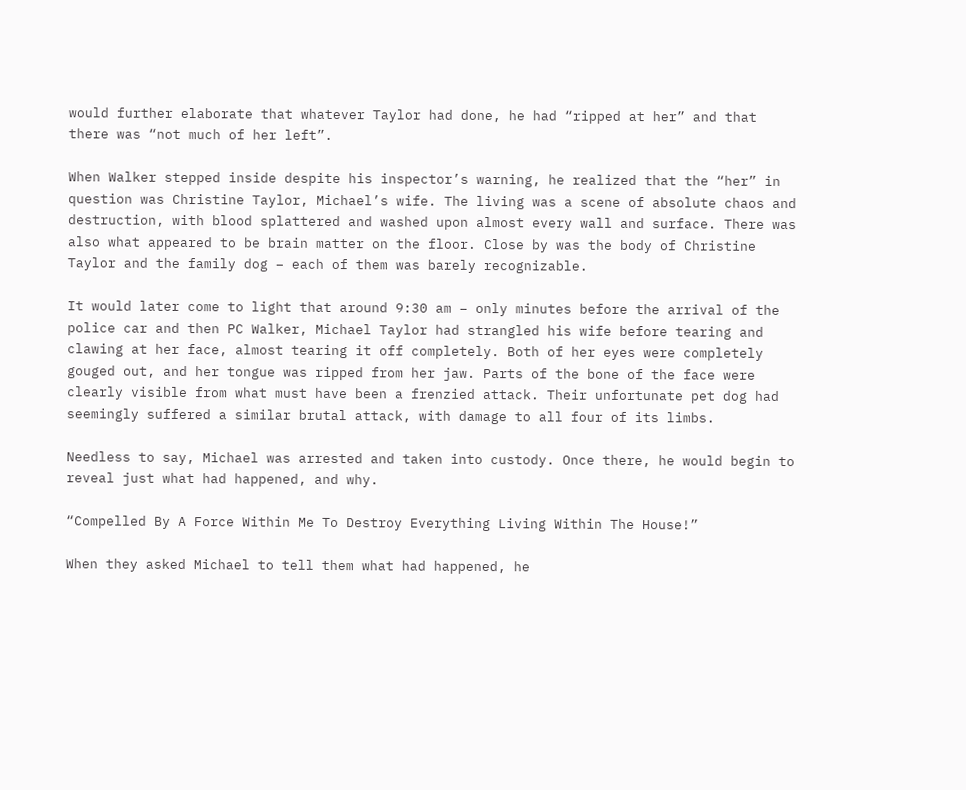would further elaborate that whatever Taylor had done, he had “ripped at her” and that there was “not much of her left”.

When Walker stepped inside despite his inspector’s warning, he realized that the “her” in question was Christine Taylor, Michael’s wife. The living was a scene of absolute chaos and destruction, with blood splattered and washed upon almost every wall and surface. There was also what appeared to be brain matter on the floor. Close by was the body of Christine Taylor and the family dog – each of them was barely recognizable.

It would later come to light that around 9:30 am – only minutes before the arrival of the police car and then PC Walker, Michael Taylor had strangled his wife before tearing and clawing at her face, almost tearing it off completely. Both of her eyes were completely gouged out, and her tongue was ripped from her jaw. Parts of the bone of the face were clearly visible from what must have been a frenzied attack. Their unfortunate pet dog had seemingly suffered a similar brutal attack, with damage to all four of its limbs.

Needless to say, Michael was arrested and taken into custody. Once there, he would begin to reveal just what had happened, and why.

“Compelled By A Force Within Me To Destroy Everything Living Within The House!”

When they asked Michael to tell them what had happened, he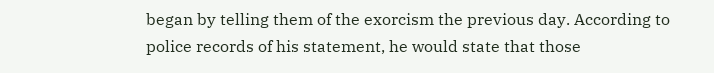began by telling them of the exorcism the previous day. According to police records of his statement, he would state that those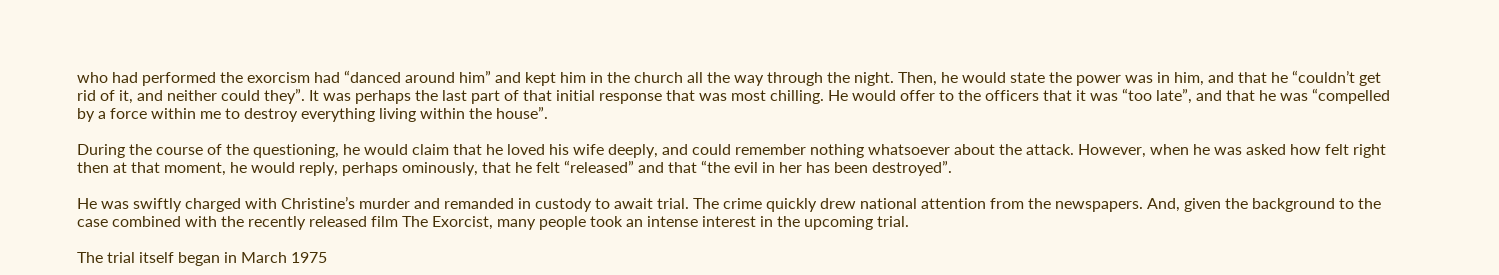who had performed the exorcism had “danced around him” and kept him in the church all the way through the night. Then, he would state the power was in him, and that he “couldn’t get rid of it, and neither could they”. It was perhaps the last part of that initial response that was most chilling. He would offer to the officers that it was “too late”, and that he was “compelled by a force within me to destroy everything living within the house”.

During the course of the questioning, he would claim that he loved his wife deeply, and could remember nothing whatsoever about the attack. However, when he was asked how felt right then at that moment, he would reply, perhaps ominously, that he felt “released” and that “the evil in her has been destroyed”.

He was swiftly charged with Christine’s murder and remanded in custody to await trial. The crime quickly drew national attention from the newspapers. And, given the background to the case combined with the recently released film The Exorcist, many people took an intense interest in the upcoming trial.

The trial itself began in March 1975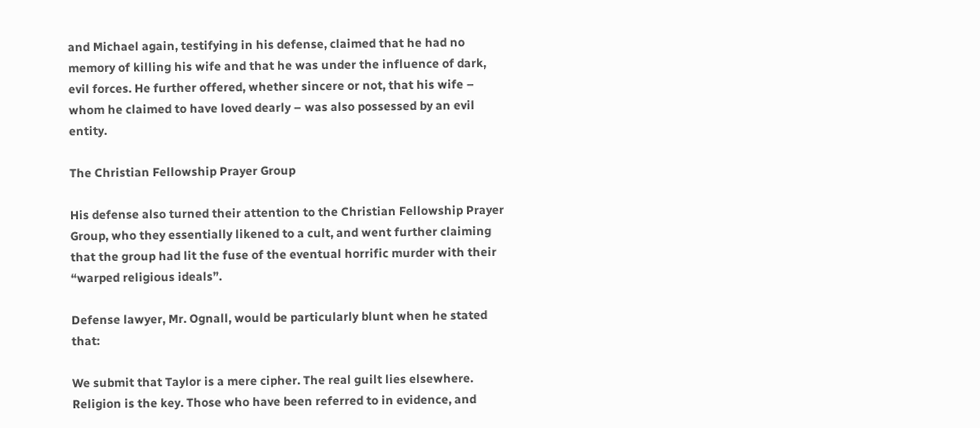and Michael again, testifying in his defense, claimed that he had no memory of killing his wife and that he was under the influence of dark, evil forces. He further offered, whether sincere or not, that his wife – whom he claimed to have loved dearly – was also possessed by an evil entity.

The Christian Fellowship Prayer Group

His defense also turned their attention to the Christian Fellowship Prayer Group, who they essentially likened to a cult, and went further claiming that the group had lit the fuse of the eventual horrific murder with their “warped religious ideals”.

Defense lawyer, Mr. Ognall, would be particularly blunt when he stated that:

We submit that Taylor is a mere cipher. The real guilt lies elsewhere. Religion is the key. Those who have been referred to in evidence, and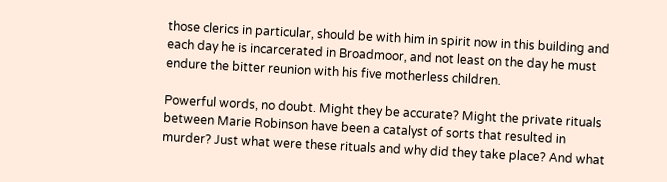those clerics in particular, should be with him in spirit now in this building and each day he is incarcerated in Broadmoor, and not least on the day he must endure the bitter reunion with his five motherless children.

Powerful words, no doubt. Might they be accurate? Might the private rituals between Marie Robinson have been a catalyst of sorts that resulted in murder? Just what were these rituals and why did they take place? And what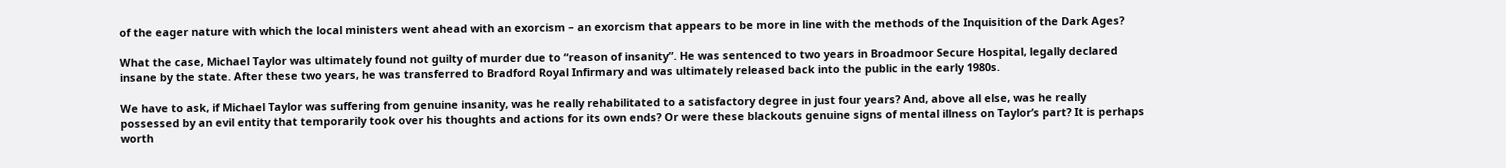of the eager nature with which the local ministers went ahead with an exorcism – an exorcism that appears to be more in line with the methods of the Inquisition of the Dark Ages?

What the case, Michael Taylor was ultimately found not guilty of murder due to “reason of insanity”. He was sentenced to two years in Broadmoor Secure Hospital, legally declared insane by the state. After these two years, he was transferred to Bradford Royal Infirmary and was ultimately released back into the public in the early 1980s.

We have to ask, if Michael Taylor was suffering from genuine insanity, was he really rehabilitated to a satisfactory degree in just four years? And, above all else, was he really possessed by an evil entity that temporarily took over his thoughts and actions for its own ends? Or were these blackouts genuine signs of mental illness on Taylor’s part? It is perhaps worth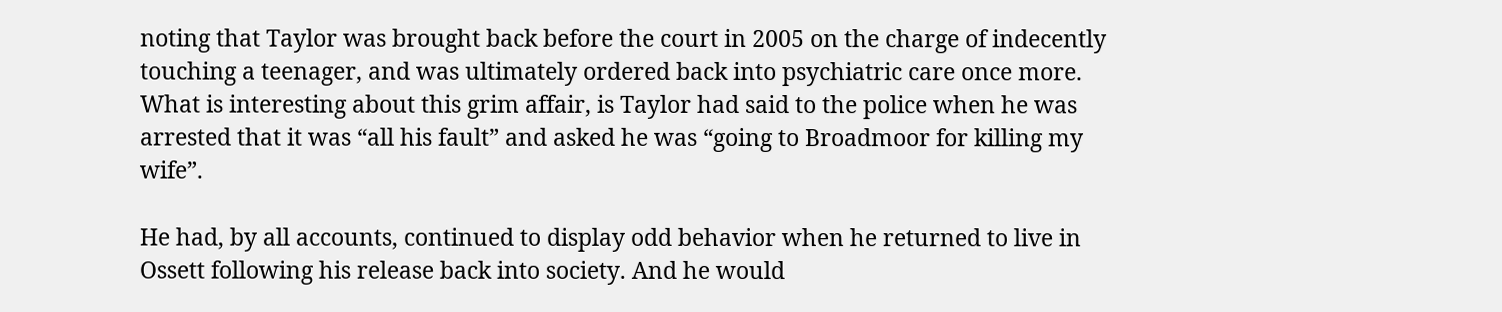noting that Taylor was brought back before the court in 2005 on the charge of indecently touching a teenager, and was ultimately ordered back into psychiatric care once more. What is interesting about this grim affair, is Taylor had said to the police when he was arrested that it was “all his fault” and asked he was “going to Broadmoor for killing my wife”.

He had, by all accounts, continued to display odd behavior when he returned to live in Ossett following his release back into society. And he would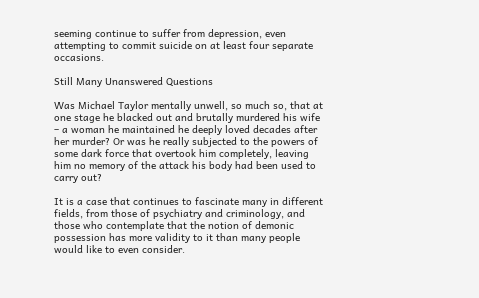seeming continue to suffer from depression, even attempting to commit suicide on at least four separate occasions.

Still Many Unanswered Questions

Was Michael Taylor mentally unwell, so much so, that at one stage he blacked out and brutally murdered his wife – a woman he maintained he deeply loved decades after her murder? Or was he really subjected to the powers of some dark force that overtook him completely, leaving him no memory of the attack his body had been used to carry out?

It is a case that continues to fascinate many in different fields, from those of psychiatry and criminology, and those who contemplate that the notion of demonic possession has more validity to it than many people would like to even consider.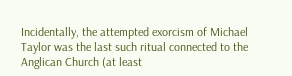Incidentally, the attempted exorcism of Michael Taylor was the last such ritual connected to the Anglican Church (at least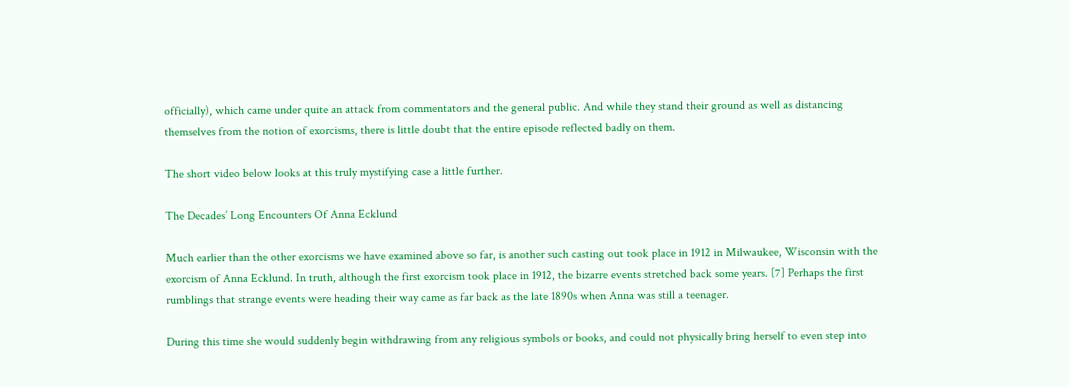officially), which came under quite an attack from commentators and the general public. And while they stand their ground as well as distancing themselves from the notion of exorcisms, there is little doubt that the entire episode reflected badly on them.

The short video below looks at this truly mystifying case a little further.

The Decades’ Long Encounters Of Anna Ecklund

Much earlier than the other exorcisms we have examined above so far, is another such casting out took place in 1912 in Milwaukee, Wisconsin with the exorcism of Anna Ecklund. In truth, although the first exorcism took place in 1912, the bizarre events stretched back some years. [7] Perhaps the first rumblings that strange events were heading their way came as far back as the late 1890s when Anna was still a teenager.

During this time she would suddenly begin withdrawing from any religious symbols or books, and could not physically bring herself to even step into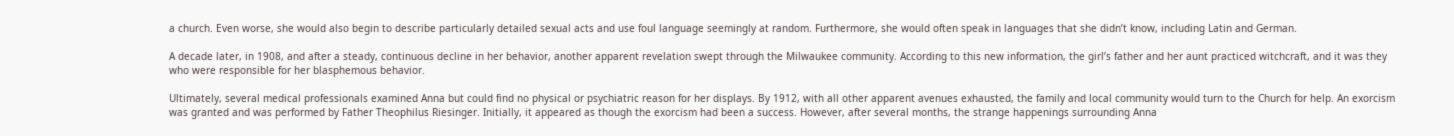a church. Even worse, she would also begin to describe particularly detailed sexual acts and use foul language seemingly at random. Furthermore, she would often speak in languages that she didn’t know, including Latin and German.

A decade later, in 1908, and after a steady, continuous decline in her behavior, another apparent revelation swept through the Milwaukee community. According to this new information, the girl’s father and her aunt practiced witchcraft, and it was they who were responsible for her blasphemous behavior.

Ultimately, several medical professionals examined Anna but could find no physical or psychiatric reason for her displays. By 1912, with all other apparent avenues exhausted, the family and local community would turn to the Church for help. An exorcism was granted and was performed by Father Theophilus Riesinger. Initially, it appeared as though the exorcism had been a success. However, after several months, the strange happenings surrounding Anna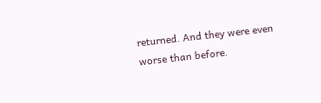returned. And they were even worse than before.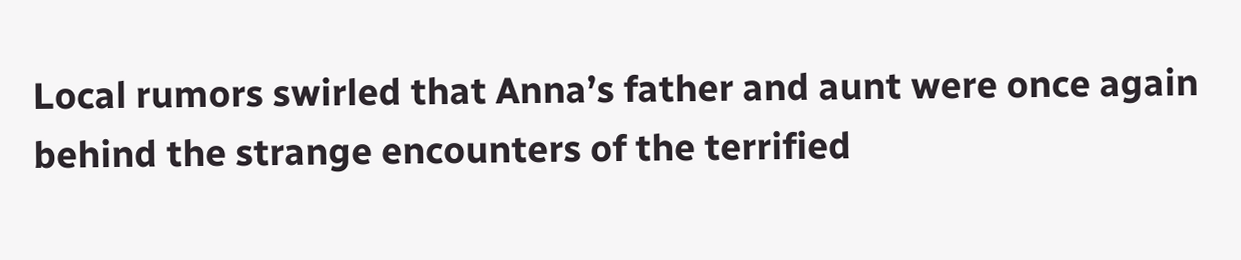Local rumors swirled that Anna’s father and aunt were once again behind the strange encounters of the terrified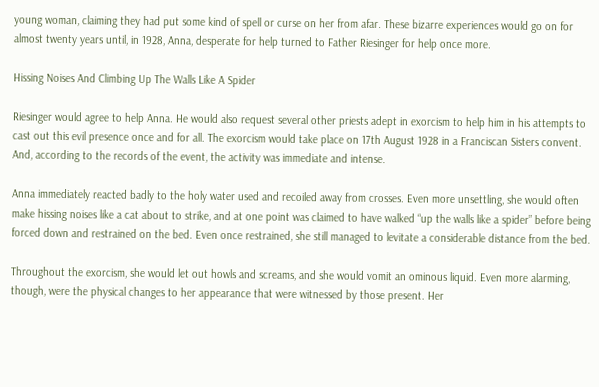young woman, claiming they had put some kind of spell or curse on her from afar. These bizarre experiences would go on for almost twenty years until, in 1928, Anna, desperate for help turned to Father Riesinger for help once more.

Hissing Noises And Climbing Up The Walls Like A Spider

Riesinger would agree to help Anna. He would also request several other priests adept in exorcism to help him in his attempts to cast out this evil presence once and for all. The exorcism would take place on 17th August 1928 in a Franciscan Sisters convent. And, according to the records of the event, the activity was immediate and intense.

Anna immediately reacted badly to the holy water used and recoiled away from crosses. Even more unsettling, she would often make hissing noises like a cat about to strike, and at one point was claimed to have walked “up the walls like a spider” before being forced down and restrained on the bed. Even once restrained, she still managed to levitate a considerable distance from the bed.

Throughout the exorcism, she would let out howls and screams, and she would vomit an ominous liquid. Even more alarming, though, were the physical changes to her appearance that were witnessed by those present. Her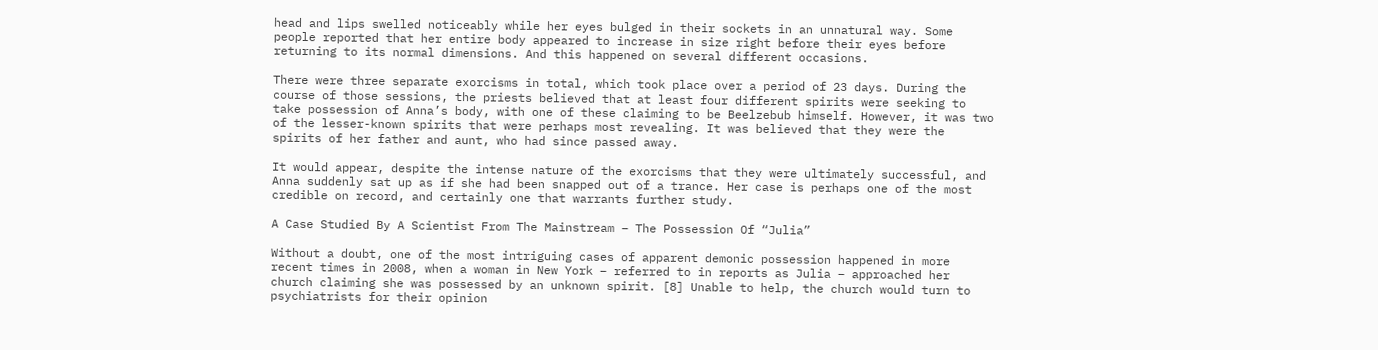head and lips swelled noticeably while her eyes bulged in their sockets in an unnatural way. Some people reported that her entire body appeared to increase in size right before their eyes before returning to its normal dimensions. And this happened on several different occasions.

There were three separate exorcisms in total, which took place over a period of 23 days. During the course of those sessions, the priests believed that at least four different spirits were seeking to take possession of Anna’s body, with one of these claiming to be Beelzebub himself. However, it was two of the lesser-known spirits that were perhaps most revealing. It was believed that they were the spirits of her father and aunt, who had since passed away.

It would appear, despite the intense nature of the exorcisms that they were ultimately successful, and Anna suddenly sat up as if she had been snapped out of a trance. Her case is perhaps one of the most credible on record, and certainly one that warrants further study.

A Case Studied By A Scientist From The Mainstream – The Possession Of “Julia”

Without a doubt, one of the most intriguing cases of apparent demonic possession happened in more recent times in 2008, when a woman in New York – referred to in reports as Julia – approached her church claiming she was possessed by an unknown spirit. [8] Unable to help, the church would turn to psychiatrists for their opinion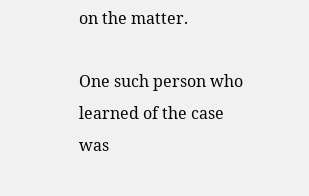on the matter.

One such person who learned of the case was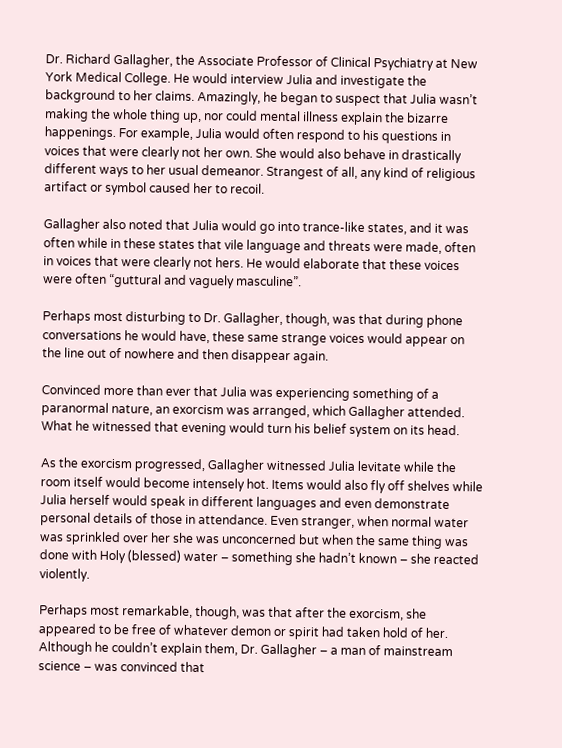Dr. Richard Gallagher, the Associate Professor of Clinical Psychiatry at New York Medical College. He would interview Julia and investigate the background to her claims. Amazingly, he began to suspect that Julia wasn’t making the whole thing up, nor could mental illness explain the bizarre happenings. For example, Julia would often respond to his questions in voices that were clearly not her own. She would also behave in drastically different ways to her usual demeanor. Strangest of all, any kind of religious artifact or symbol caused her to recoil.

Gallagher also noted that Julia would go into trance-like states, and it was often while in these states that vile language and threats were made, often in voices that were clearly not hers. He would elaborate that these voices were often “guttural and vaguely masculine”.

Perhaps most disturbing to Dr. Gallagher, though, was that during phone conversations he would have, these same strange voices would appear on the line out of nowhere and then disappear again.

Convinced more than ever that Julia was experiencing something of a paranormal nature, an exorcism was arranged, which Gallagher attended. What he witnessed that evening would turn his belief system on its head.

As the exorcism progressed, Gallagher witnessed Julia levitate while the room itself would become intensely hot. Items would also fly off shelves while Julia herself would speak in different languages and even demonstrate personal details of those in attendance. Even stranger, when normal water was sprinkled over her she was unconcerned but when the same thing was done with Holy (blessed) water – something she hadn’t known – she reacted violently.

Perhaps most remarkable, though, was that after the exorcism, she appeared to be free of whatever demon or spirit had taken hold of her. Although he couldn’t explain them, Dr. Gallagher – a man of mainstream science – was convinced that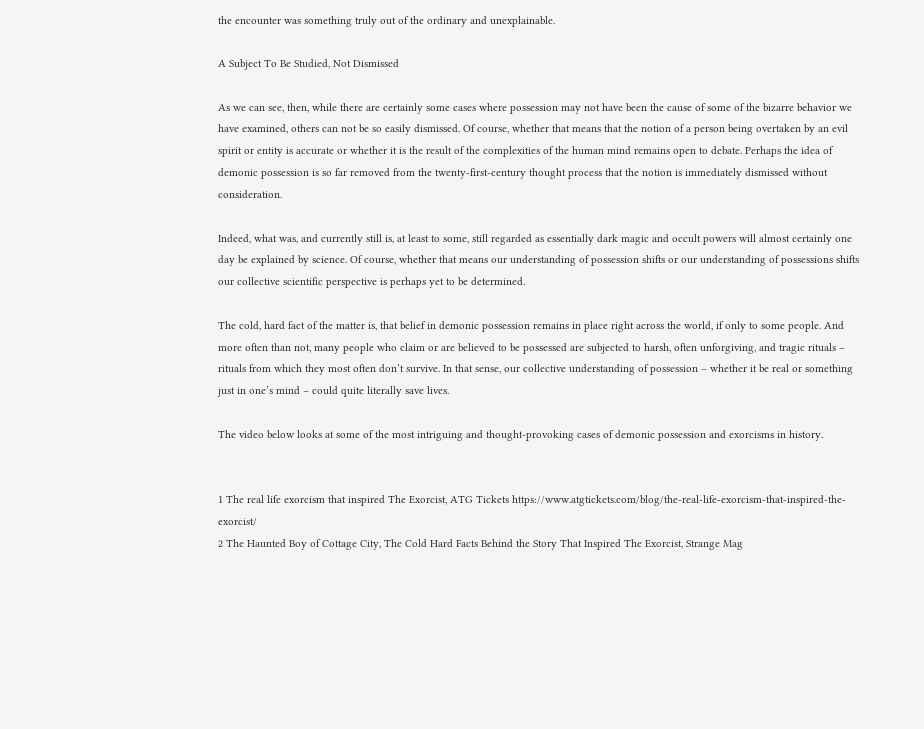the encounter was something truly out of the ordinary and unexplainable.

A Subject To Be Studied, Not Dismissed

As we can see, then, while there are certainly some cases where possession may not have been the cause of some of the bizarre behavior we have examined, others can not be so easily dismissed. Of course, whether that means that the notion of a person being overtaken by an evil spirit or entity is accurate or whether it is the result of the complexities of the human mind remains open to debate. Perhaps the idea of demonic possession is so far removed from the twenty-first-century thought process that the notion is immediately dismissed without consideration.

Indeed, what was, and currently still is, at least to some, still regarded as essentially dark magic and occult powers will almost certainly one day be explained by science. Of course, whether that means our understanding of possession shifts or our understanding of possessions shifts our collective scientific perspective is perhaps yet to be determined.

The cold, hard fact of the matter is, that belief in demonic possession remains in place right across the world, if only to some people. And more often than not, many people who claim or are believed to be possessed are subjected to harsh, often unforgiving, and tragic rituals – rituals from which they most often don’t survive. In that sense, our collective understanding of possession – whether it be real or something just in one’s mind – could quite literally save lives.

The video below looks at some of the most intriguing and thought-provoking cases of demonic possession and exorcisms in history.


1 The real life exorcism that inspired The Exorcist, ATG Tickets https://www.atgtickets.com/blog/the-real-life-exorcism-that-inspired-the-exorcist/
2 The Haunted Boy of Cottage City, The Cold Hard Facts Behind the Story That Inspired The Exorcist, Strange Mag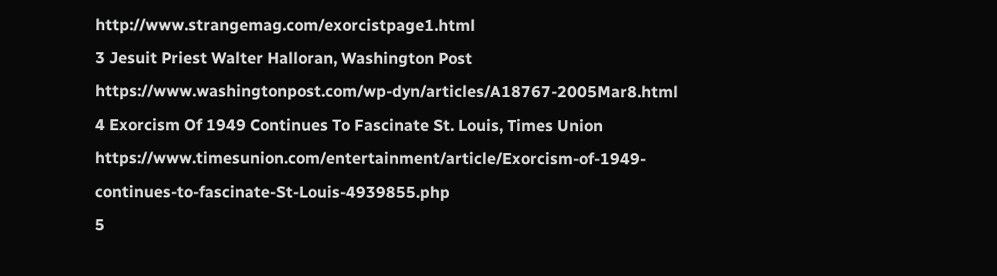http://www.strangemag.com/exorcistpage1.html
3 Jesuit Priest Walter Halloran, Washington Post https://www.washingtonpost.com/wp-dyn/articles/A18767-2005Mar8.html
4 Exorcism Of 1949 Continues To Fascinate St. Louis, Times Union https://www.timesunion.com/entertainment/article/Exorcism-of-1949-continues-to-fascinate-St-Louis-4939855.php
5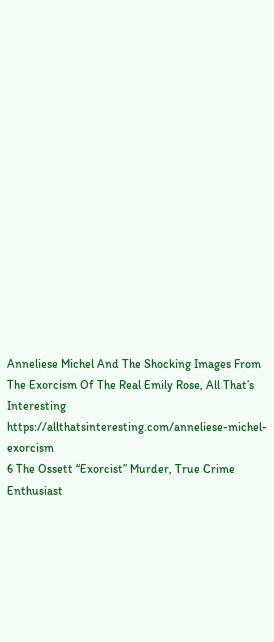Anneliese Michel And The Shocking Images From The Exorcism Of The Real Emily Rose, All That’s Interesting https://allthatsinteresting.com/anneliese-michel-exorcism
6 The Ossett “Exorcist” Murder, True Crime Enthusiast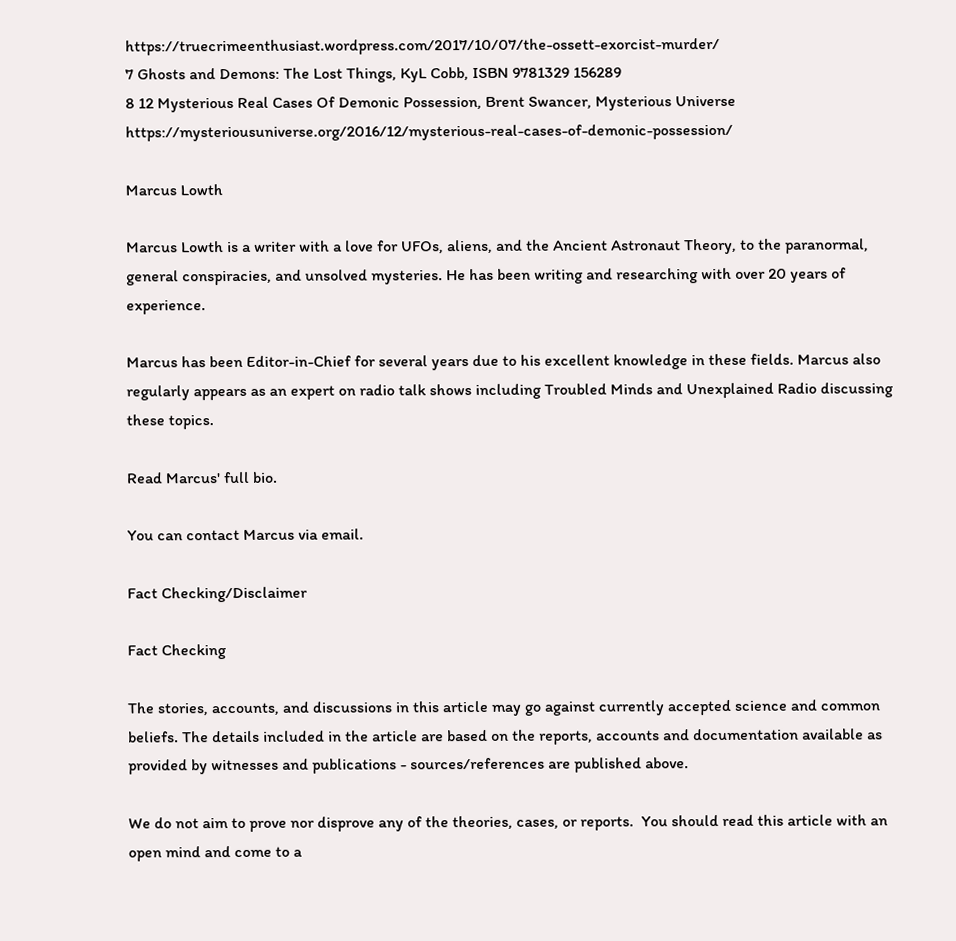https://truecrimeenthusiast.wordpress.com/2017/10/07/the-ossett-exorcist-murder/
7 Ghosts and Demons: The Lost Things, KyL Cobb, ISBN 9781329 156289
8 12 Mysterious Real Cases Of Demonic Possession, Brent Swancer, Mysterious Universe https://mysteriousuniverse.org/2016/12/mysterious-real-cases-of-demonic-possession/

Marcus Lowth

Marcus Lowth is a writer with a love for UFOs, aliens, and the Ancient Astronaut Theory, to the paranormal, general conspiracies, and unsolved mysteries. He has been writing and researching with over 20 years of experience.

Marcus has been Editor-in-Chief for several years due to his excellent knowledge in these fields. Marcus also regularly appears as an expert on radio talk shows including Troubled Minds and Unexplained Radio discussing these topics.

Read Marcus' full bio.

You can contact Marcus via email.

Fact Checking/Disclaimer

Fact Checking

The stories, accounts, and discussions in this article may go against currently accepted science and common beliefs. The details included in the article are based on the reports, accounts and documentation available as provided by witnesses and publications - sources/references are published above.

We do not aim to prove nor disprove any of the theories, cases, or reports.  You should read this article with an open mind and come to a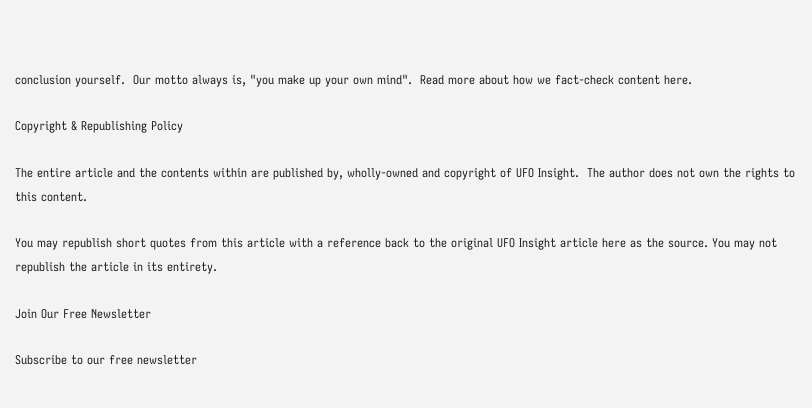conclusion yourself.  Our motto always is, "you make up your own mind".  Read more about how we fact-check content here.

Copyright & Republishing Policy

The entire article and the contents within are published by, wholly-owned and copyright of UFO Insight.  The author does not own the rights to this content.

You may republish short quotes from this article with a reference back to the original UFO Insight article here as the source. You may not republish the article in its entirety.

Join Our Free Newsletter

Subscribe to our free newsletter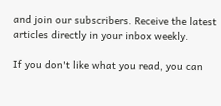and join our subscribers. Receive the latest articles directly in your inbox weekly.

If you don't like what you read, you can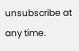unsubscribe at any time.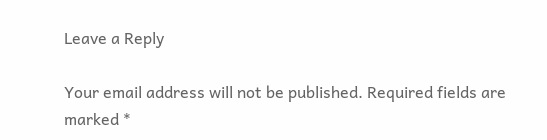Leave a Reply

Your email address will not be published. Required fields are marked *